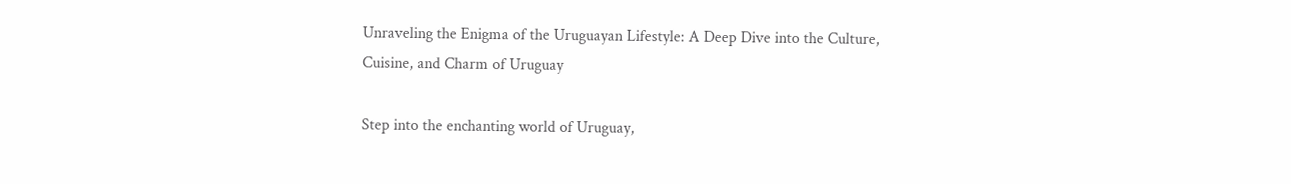Unraveling the Enigma of the Uruguayan Lifestyle: A Deep Dive into the Culture, Cuisine, and Charm of Uruguay

Step into the enchanting world of Uruguay,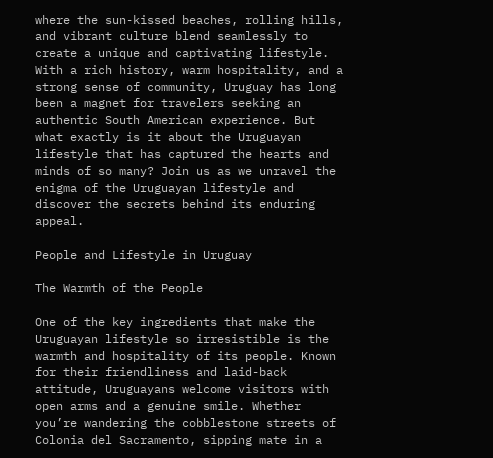where the sun-kissed beaches, rolling hills, and vibrant culture blend seamlessly to create a unique and captivating lifestyle. With a rich history, warm hospitality, and a strong sense of community, Uruguay has long been a magnet for travelers seeking an authentic South American experience. But what exactly is it about the Uruguayan lifestyle that has captured the hearts and minds of so many? Join us as we unravel the enigma of the Uruguayan lifestyle and discover the secrets behind its enduring appeal.

People and Lifestyle in Uruguay

The Warmth of the People

One of the key ingredients that make the Uruguayan lifestyle so irresistible is the warmth and hospitality of its people. Known for their friendliness and laid-back attitude, Uruguayans welcome visitors with open arms and a genuine smile. Whether you’re wandering the cobblestone streets of Colonia del Sacramento, sipping mate in a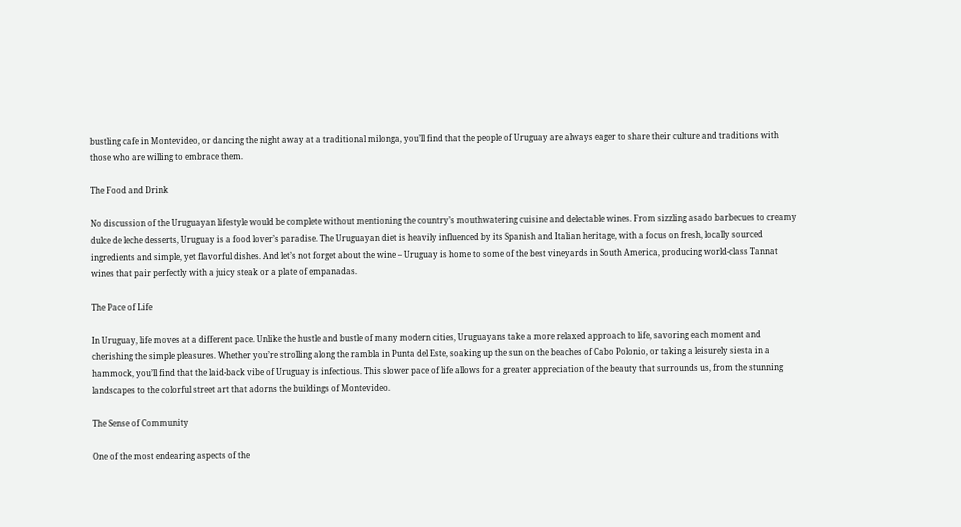bustling cafe in Montevideo, or dancing the night away at a traditional milonga, you’ll find that the people of Uruguay are always eager to share their culture and traditions with those who are willing to embrace them.

The Food and Drink

No discussion of the Uruguayan lifestyle would be complete without mentioning the country’s mouthwatering cuisine and delectable wines. From sizzling asado barbecues to creamy dulce de leche desserts, Uruguay is a food lover’s paradise. The Uruguayan diet is heavily influenced by its Spanish and Italian heritage, with a focus on fresh, locally sourced ingredients and simple, yet flavorful dishes. And let’s not forget about the wine – Uruguay is home to some of the best vineyards in South America, producing world-class Tannat wines that pair perfectly with a juicy steak or a plate of empanadas.

The Pace of Life

In Uruguay, life moves at a different pace. Unlike the hustle and bustle of many modern cities, Uruguayans take a more relaxed approach to life, savoring each moment and cherishing the simple pleasures. Whether you’re strolling along the rambla in Punta del Este, soaking up the sun on the beaches of Cabo Polonio, or taking a leisurely siesta in a hammock, you’ll find that the laid-back vibe of Uruguay is infectious. This slower pace of life allows for a greater appreciation of the beauty that surrounds us, from the stunning landscapes to the colorful street art that adorns the buildings of Montevideo.

The Sense of Community

One of the most endearing aspects of the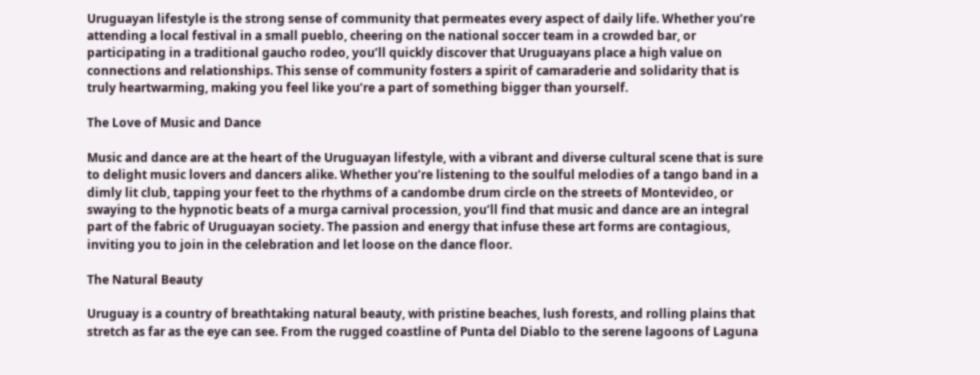Uruguayan lifestyle is the strong sense of community that permeates every aspect of daily life. Whether you’re attending a local festival in a small pueblo, cheering on the national soccer team in a crowded bar, or participating in a traditional gaucho rodeo, you’ll quickly discover that Uruguayans place a high value on connections and relationships. This sense of community fosters a spirit of camaraderie and solidarity that is truly heartwarming, making you feel like you’re a part of something bigger than yourself.

The Love of Music and Dance

Music and dance are at the heart of the Uruguayan lifestyle, with a vibrant and diverse cultural scene that is sure to delight music lovers and dancers alike. Whether you’re listening to the soulful melodies of a tango band in a dimly lit club, tapping your feet to the rhythms of a candombe drum circle on the streets of Montevideo, or swaying to the hypnotic beats of a murga carnival procession, you’ll find that music and dance are an integral part of the fabric of Uruguayan society. The passion and energy that infuse these art forms are contagious, inviting you to join in the celebration and let loose on the dance floor.

The Natural Beauty

Uruguay is a country of breathtaking natural beauty, with pristine beaches, lush forests, and rolling plains that stretch as far as the eye can see. From the rugged coastline of Punta del Diablo to the serene lagoons of Laguna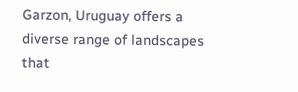Garzon, Uruguay offers a diverse range of landscapes that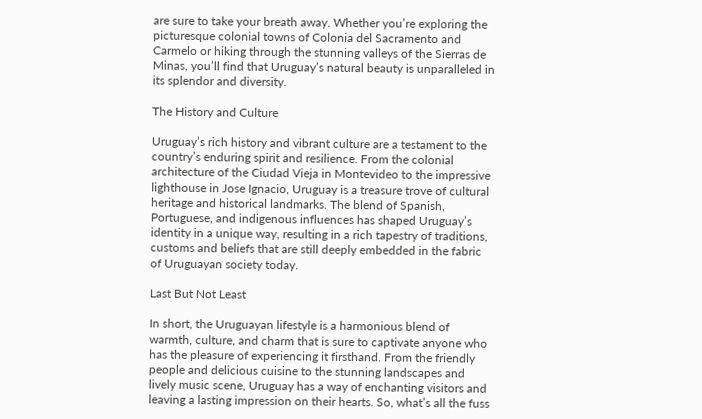are sure to take your breath away. Whether you’re exploring the picturesque colonial towns of Colonia del Sacramento and Carmelo or hiking through the stunning valleys of the Sierras de Minas, you’ll find that Uruguay’s natural beauty is unparalleled in its splendor and diversity.

The History and Culture

Uruguay’s rich history and vibrant culture are a testament to the country’s enduring spirit and resilience. From the colonial architecture of the Ciudad Vieja in Montevideo to the impressive lighthouse in Jose Ignacio, Uruguay is a treasure trove of cultural heritage and historical landmarks. The blend of Spanish, Portuguese, and indigenous influences has shaped Uruguay’s identity in a unique way, resulting in a rich tapestry of traditions, customs and beliefs that are still deeply embedded in the fabric of Uruguayan society today.

Last But Not Least

In short, the Uruguayan lifestyle is a harmonious blend of warmth, culture, and charm that is sure to captivate anyone who has the pleasure of experiencing it firsthand. From the friendly people and delicious cuisine to the stunning landscapes and lively music scene, Uruguay has a way of enchanting visitors and leaving a lasting impression on their hearts. So, what’s all the fuss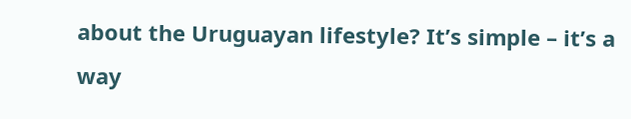about the Uruguayan lifestyle? It’s simple – it’s a way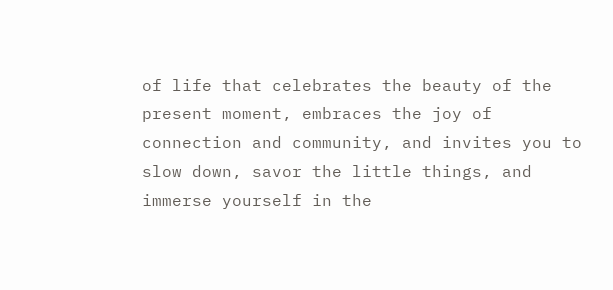of life that celebrates the beauty of the present moment, embraces the joy of connection and community, and invites you to slow down, savor the little things, and immerse yourself in the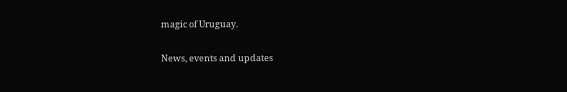magic of Uruguay.

News, events and updates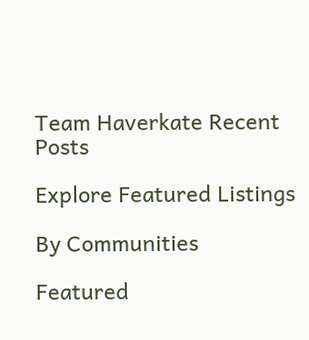Team Haverkate Recent Posts

Explore Featured Listings

By Communities

Featured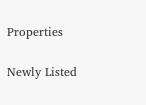Properties

Newly Listed